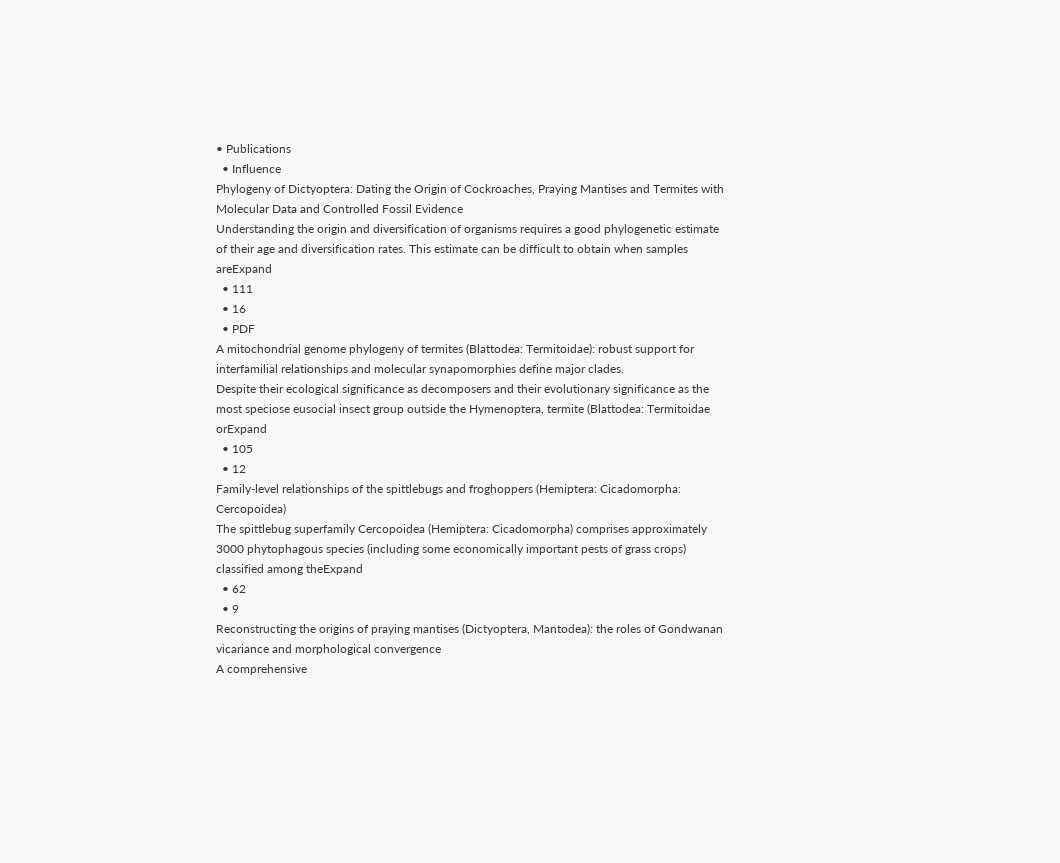• Publications
  • Influence
Phylogeny of Dictyoptera: Dating the Origin of Cockroaches, Praying Mantises and Termites with Molecular Data and Controlled Fossil Evidence
Understanding the origin and diversification of organisms requires a good phylogenetic estimate of their age and diversification rates. This estimate can be difficult to obtain when samples areExpand
  • 111
  • 16
  • PDF
A mitochondrial genome phylogeny of termites (Blattodea: Termitoidae): robust support for interfamilial relationships and molecular synapomorphies define major clades.
Despite their ecological significance as decomposers and their evolutionary significance as the most speciose eusocial insect group outside the Hymenoptera, termite (Blattodea: Termitoidae orExpand
  • 105
  • 12
Family‐level relationships of the spittlebugs and froghoppers (Hemiptera: Cicadomorpha: Cercopoidea)
The spittlebug superfamily Cercopoidea (Hemiptera: Cicadomorpha) comprises approximately 3000 phytophagous species (including some economically important pests of grass crops) classified among theExpand
  • 62
  • 9
Reconstructing the origins of praying mantises (Dictyoptera, Mantodea): the roles of Gondwanan vicariance and morphological convergence
A comprehensive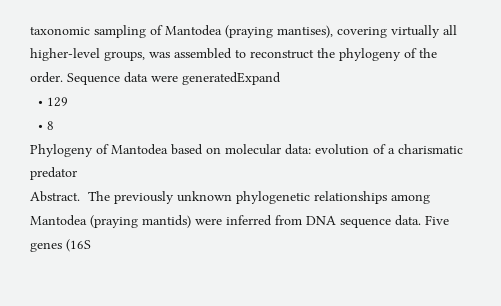taxonomic sampling of Mantodea (praying mantises), covering virtually all higher‐level groups, was assembled to reconstruct the phylogeny of the order. Sequence data were generatedExpand
  • 129
  • 8
Phylogeny of Mantodea based on molecular data: evolution of a charismatic predator
Abstract.  The previously unknown phylogenetic relationships among Mantodea (praying mantids) were inferred from DNA sequence data. Five genes (16S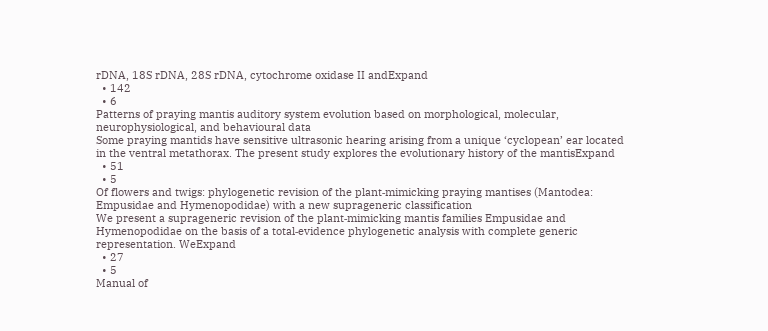rDNA, 18S rDNA, 28S rDNA, cytochrome oxidase II andExpand
  • 142
  • 6
Patterns of praying mantis auditory system evolution based on morphological, molecular, neurophysiological, and behavioural data
Some praying mantids have sensitive ultrasonic hearing arising from a unique ‘cyclopean’ ear located in the ventral metathorax. The present study explores the evolutionary history of the mantisExpand
  • 51
  • 5
Of flowers and twigs: phylogenetic revision of the plant‐mimicking praying mantises (Mantodea: Empusidae and Hymenopodidae) with a new suprageneric classification
We present a suprageneric revision of the plant‐mimicking mantis families Empusidae and Hymenopodidae on the basis of a total‐evidence phylogenetic analysis with complete generic representation. WeExpand
  • 27
  • 5
Manual of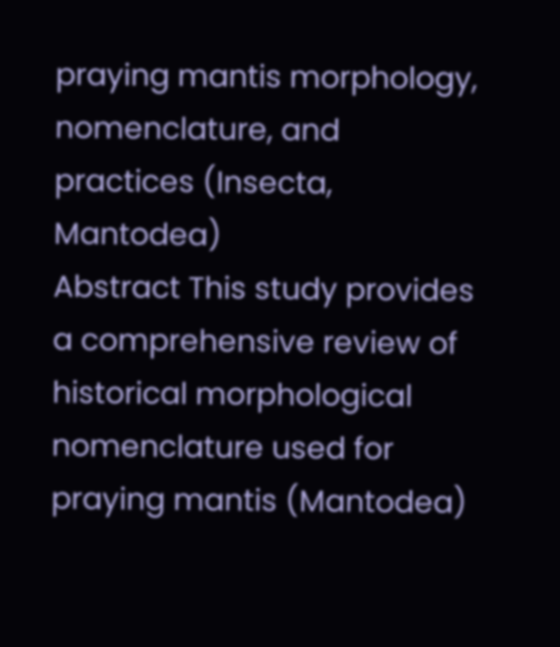praying mantis morphology, nomenclature, and practices (Insecta, Mantodea)
Abstract This study provides a comprehensive review of historical morphological nomenclature used for praying mantis (Mantodea)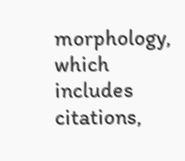morphology, which includes citations,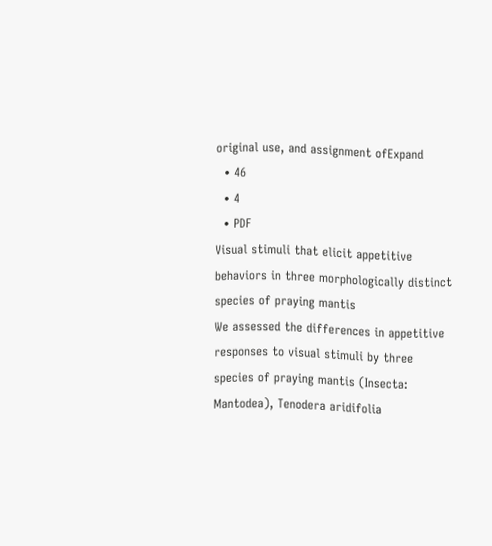original use, and assignment ofExpand
  • 46
  • 4
  • PDF
Visual stimuli that elicit appetitive behaviors in three morphologically distinct species of praying mantis
We assessed the differences in appetitive responses to visual stimuli by three species of praying mantis (Insecta: Mantodea), Tenodera aridifolia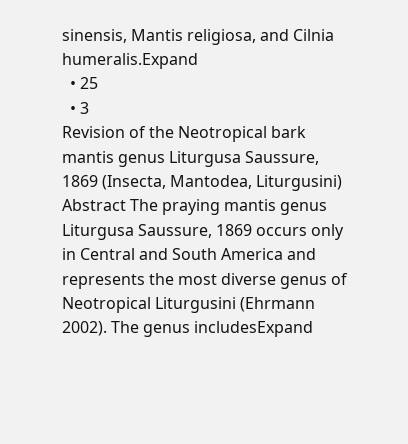sinensis, Mantis religiosa, and Cilnia humeralis.Expand
  • 25
  • 3
Revision of the Neotropical bark mantis genus Liturgusa Saussure, 1869 (Insecta, Mantodea, Liturgusini)
Abstract The praying mantis genus Liturgusa Saussure, 1869 occurs only in Central and South America and represents the most diverse genus of Neotropical Liturgusini (Ehrmann 2002). The genus includesExpand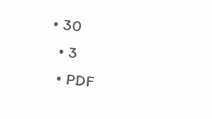• 30
  • 3
  • PDF